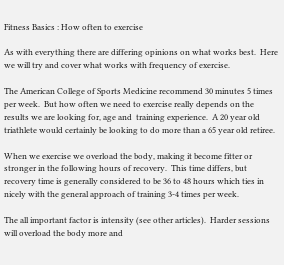Fitness Basics : How often to exercise

As with everything there are differing opinions on what works best.  Here we will try and cover what works with frequency of exercise.

The American College of Sports Medicine recommend 30 minutes 5 times per week.  But how often we need to exercise really depends on the results we are looking for, age and  training experience.  A 20 year old triathlete would certainly be looking to do more than a 65 year old retiree.

When we exercise we overload the body, making it become fitter or stronger in the following hours of recovery.  This time differs, but recovery time is generally considered to be 36 to 48 hours which ties in nicely with the general approach of training 3-4 times per week.

The all important factor is intensity (see other articles).  Harder sessions will overload the body more and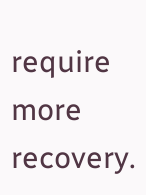require more recovery.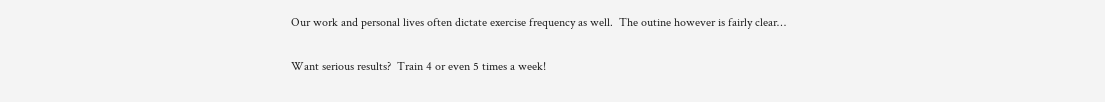Our work and personal lives often dictate exercise frequency as well.  The outine however is fairly clear…

Want serious results?  Train 4 or even 5 times a week!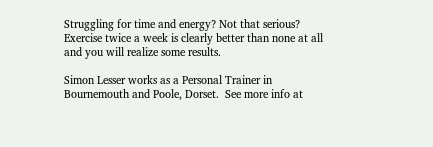Struggling for time and energy? Not that serious?  Exercise twice a week is clearly better than none at all and you will realize some results.

Simon Lesser works as a Personal Trainer in  Bournemouth and Poole, Dorset.  See more info at